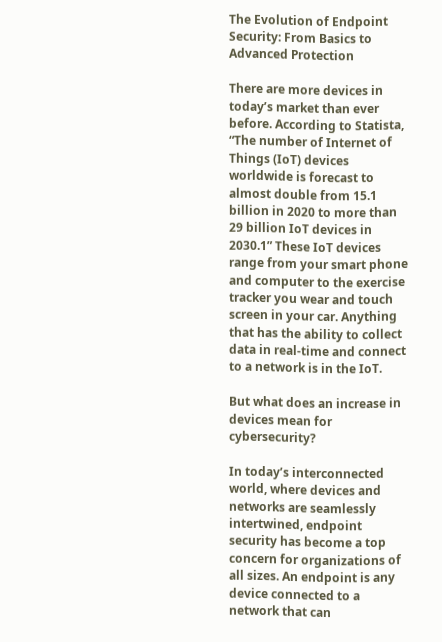The Evolution of Endpoint Security: From Basics to Advanced Protection

There are more devices in today’s market than ever before. According to Statista, “The number of Internet of Things (IoT) devices worldwide is forecast to almost double from 15.1 billion in 2020 to more than 29 billion IoT devices in 2030.1” These IoT devices range from your smart phone and computer to the exercise tracker you wear and touch screen in your car. Anything that has the ability to collect data in real-time and connect to a network is in the IoT.

But what does an increase in devices mean for cybersecurity?

In today’s interconnected world, where devices and networks are seamlessly intertwined, endpoint security has become a top concern for organizations of all sizes. An endpoint is any device connected to a network that can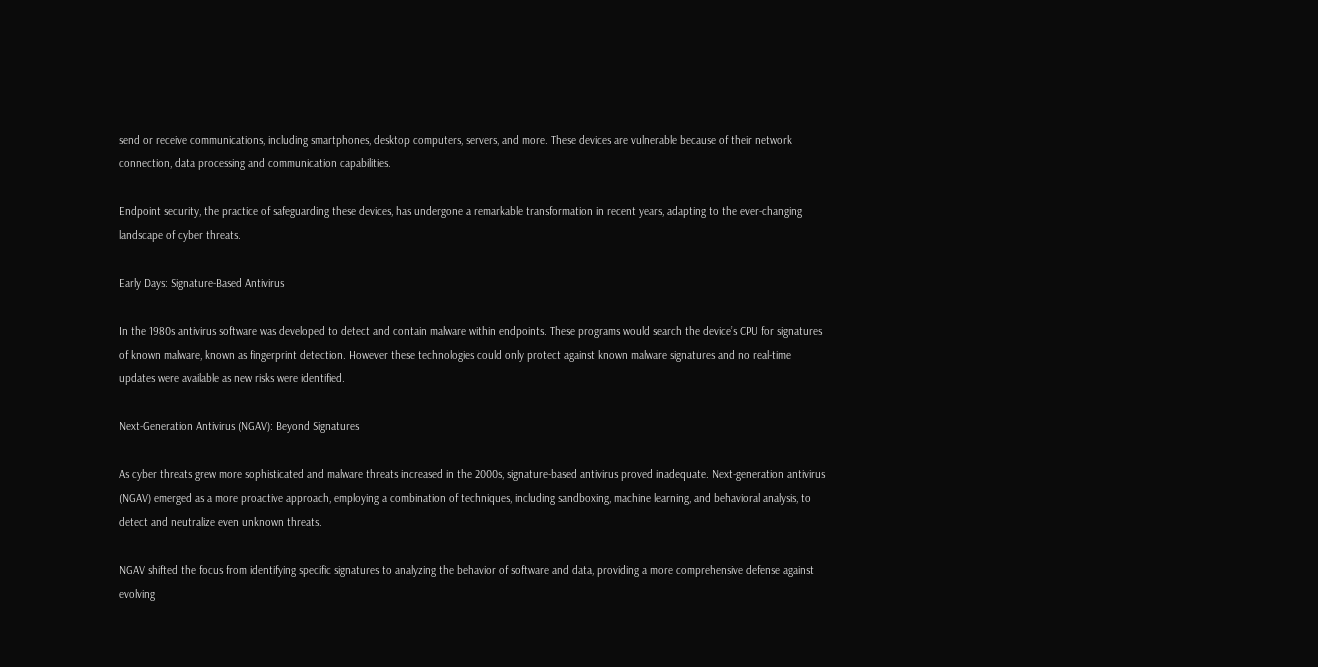send or receive communications, including smartphones, desktop computers, servers, and more. These devices are vulnerable because of their network connection, data processing and communication capabilities.

Endpoint security, the practice of safeguarding these devices, has undergone a remarkable transformation in recent years, adapting to the ever-changing landscape of cyber threats.

Early Days: Signature-Based Antivirus

In the 1980s antivirus software was developed to detect and contain malware within endpoints. These programs would search the device’s CPU for signatures of known malware, known as fingerprint detection. However these technologies could only protect against known malware signatures and no real-time updates were available as new risks were identified.

Next-Generation Antivirus (NGAV): Beyond Signatures

As cyber threats grew more sophisticated and malware threats increased in the 2000s, signature-based antivirus proved inadequate. Next-generation antivirus (NGAV) emerged as a more proactive approach, employing a combination of techniques, including sandboxing, machine learning, and behavioral analysis, to detect and neutralize even unknown threats.

NGAV shifted the focus from identifying specific signatures to analyzing the behavior of software and data, providing a more comprehensive defense against evolving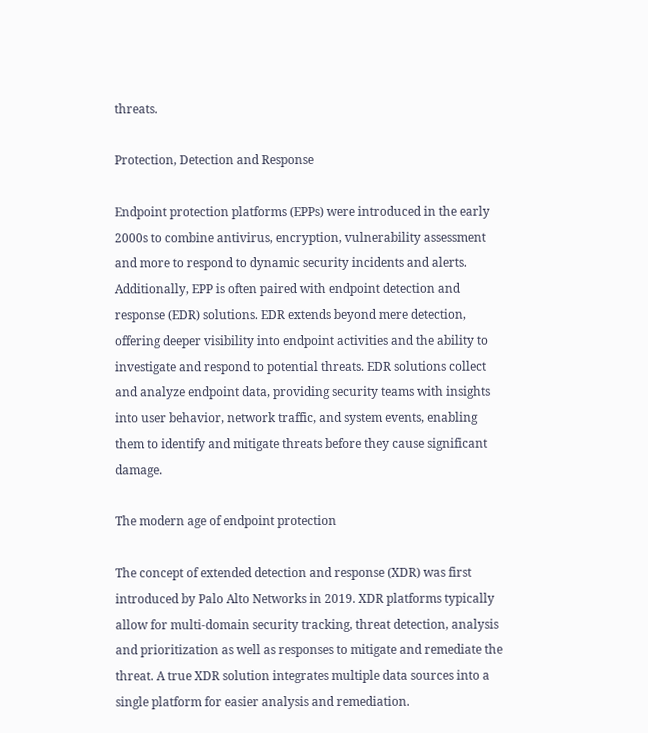threats.

Protection, Detection and Response

Endpoint protection platforms (EPPs) were introduced in the early 2000s to combine antivirus, encryption, vulnerability assessment and more to respond to dynamic security incidents and alerts. Additionally, EPP is often paired with endpoint detection and response (EDR) solutions. EDR extends beyond mere detection, offering deeper visibility into endpoint activities and the ability to investigate and respond to potential threats. EDR solutions collect and analyze endpoint data, providing security teams with insights into user behavior, network traffic, and system events, enabling them to identify and mitigate threats before they cause significant damage.

The modern age of endpoint protection

The concept of extended detection and response (XDR) was first introduced by Palo Alto Networks in 2019. XDR platforms typically allow for multi-domain security tracking, threat detection, analysis and prioritization as well as responses to mitigate and remediate the threat. A true XDR solution integrates multiple data sources into a single platform for easier analysis and remediation.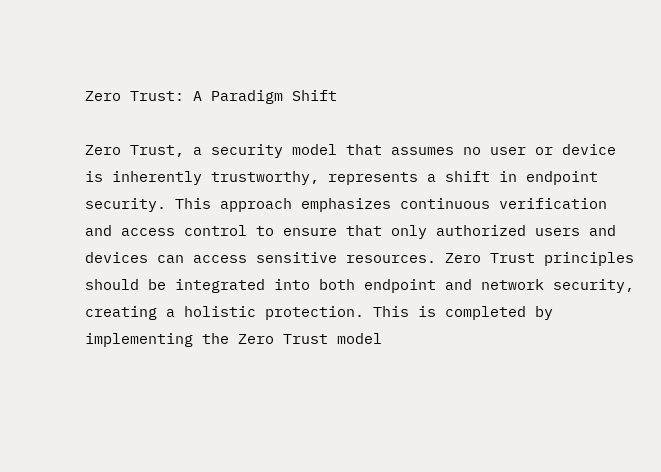Zero Trust: A Paradigm Shift

Zero Trust, a security model that assumes no user or device is inherently trustworthy, represents a shift in endpoint security. This approach emphasizes continuous verification and access control to ensure that only authorized users and devices can access sensitive resources. Zero Trust principles should be integrated into both endpoint and network security, creating a holistic protection. This is completed by implementing the Zero Trust model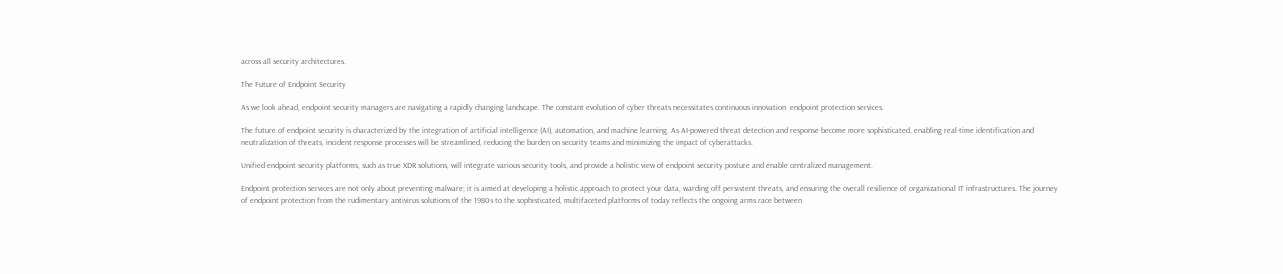across all security architectures.

The Future of Endpoint Security

As we look ahead, endpoint security managers are navigating a rapidly changing landscape. The constant evolution of cyber threats necessitates continuous innovation  endpoint protection services.

The future of endpoint security is characterized by the integration of artificial intelligence (AI), automation, and machine learning. As AI-powered threat detection and response become more sophisticated, enabling real-time identification and neutralization of threats, incident response processes will be streamlined, reducing the burden on security teams and minimizing the impact of cyberattacks.

Unified endpoint security platforms, such as true XDR solutions, will integrate various security tools, and provide a holistic view of endpoint security posture and enable centralized management.

Endpoint protection services are not only about preventing malware; it is aimed at developing a holistic approach to protect your data, warding off persistent threats, and ensuring the overall resilience of organizational IT infrastructures. The journey of endpoint protection from the rudimentary antivirus solutions of the 1980s to the sophisticated, multifaceted platforms of today reflects the ongoing arms race between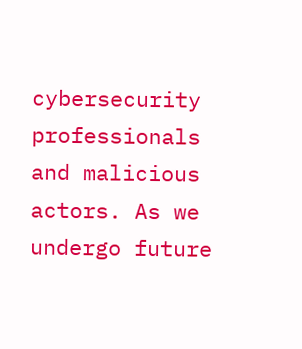cybersecurity professionals and malicious actors. As we undergo future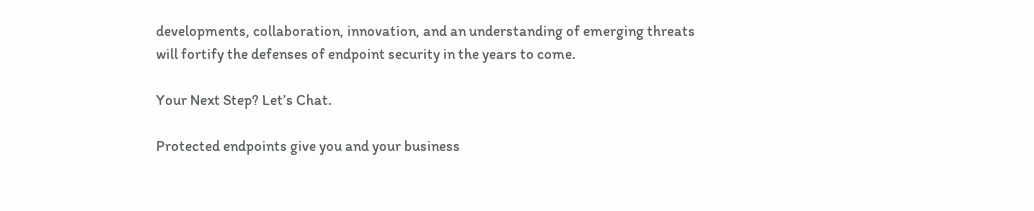developments, collaboration, innovation, and an understanding of emerging threats will fortify the defenses of endpoint security in the years to come.

Your Next Step? Let’s Chat.

Protected endpoints give you and your business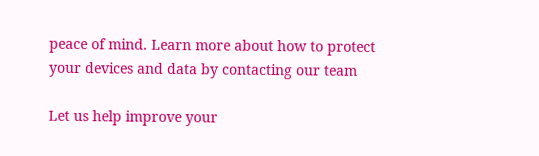peace of mind. Learn more about how to protect your devices and data by contacting our team

Let us help improve your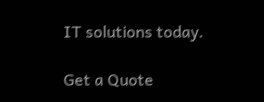IT solutions today.

Get a Quote